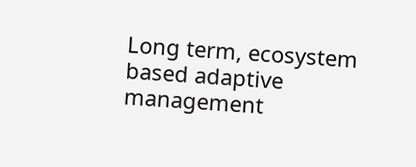Long term, ecosystem based adaptive management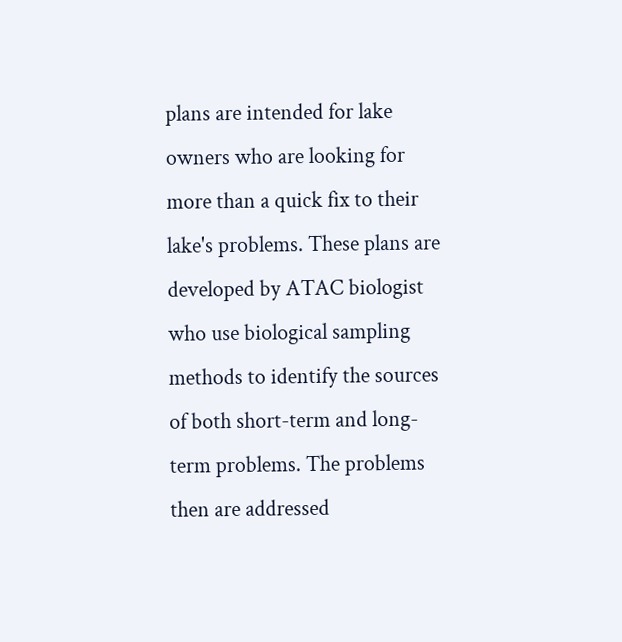plans are intended for lake owners who are looking for more than a quick fix to their lake's problems. These plans are developed by ATAC biologist who use biological sampling methods to identify the sources of both short-term and long-term problems. The problems then are addressed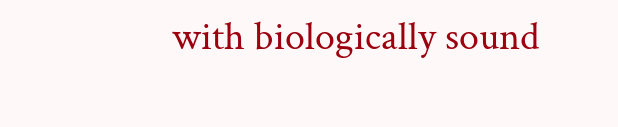with biologically sound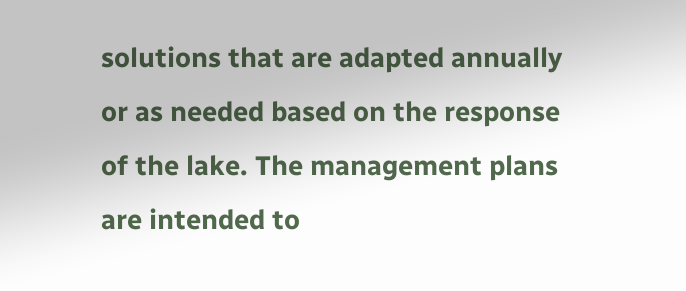solutions that are adapted annually or as needed based on the response of the lake. The management plans are intended to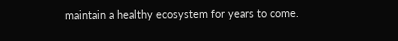maintain a healthy ecosystem for years to come.